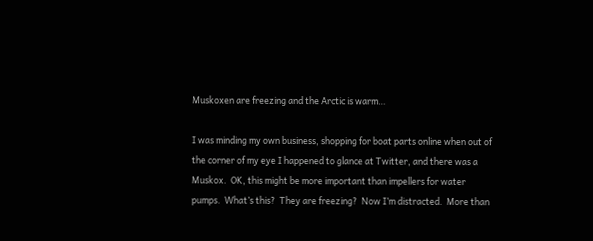Muskoxen are freezing and the Arctic is warm…

I was minding my own business, shopping for boat parts online when out of the corner of my eye I happened to glance at Twitter, and there was a Muskox.  OK, this might be more important than impellers for water pumps.  What’s this?  They are freezing?  Now I’m distracted.  More than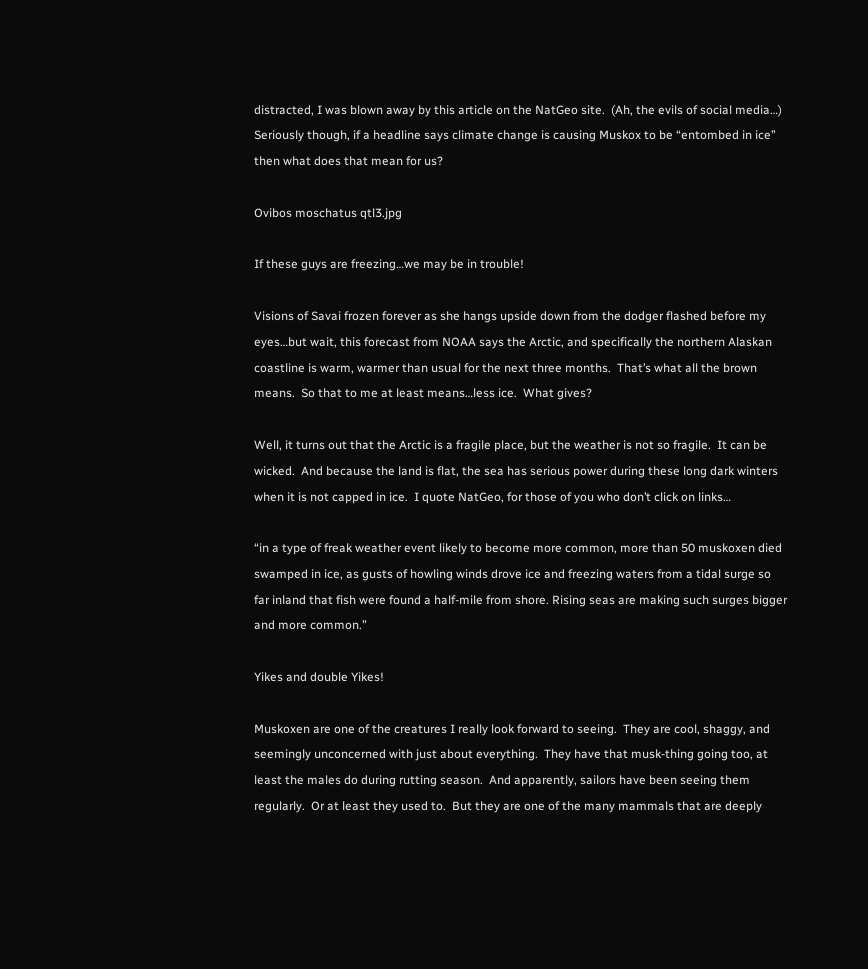distracted, I was blown away by this article on the NatGeo site.  (Ah, the evils of social media…)  Seriously though, if a headline says climate change is causing Muskox to be “entombed in ice” then what does that mean for us?

Ovibos moschatus qtl3.jpg

If these guys are freezing…we may be in trouble!

Visions of Savai frozen forever as she hangs upside down from the dodger flashed before my eyes…but wait, this forecast from NOAA says the Arctic, and specifically the northern Alaskan coastline is warm, warmer than usual for the next three months.  That’s what all the brown means.  So that to me at least means…less ice.  What gives?

Well, it turns out that the Arctic is a fragile place, but the weather is not so fragile.  It can be wicked.  And because the land is flat, the sea has serious power during these long dark winters when it is not capped in ice.  I quote NatGeo, for those of you who don’t click on links…

“in a type of freak weather event likely to become more common, more than 50 muskoxen died swamped in ice, as gusts of howling winds drove ice and freezing waters from a tidal surge so far inland that fish were found a half-mile from shore. Rising seas are making such surges bigger and more common.”

Yikes and double Yikes!

Muskoxen are one of the creatures I really look forward to seeing.  They are cool, shaggy, and seemingly unconcerned with just about everything.  They have that musk-thing going too, at least the males do during rutting season.  And apparently, sailors have been seeing them regularly.  Or at least they used to.  But they are one of the many mammals that are deeply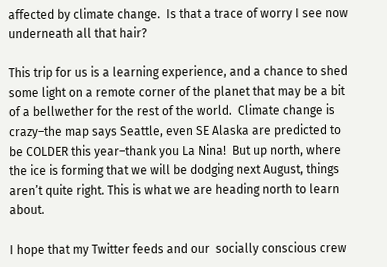affected by climate change.  Is that a trace of worry I see now underneath all that hair?

This trip for us is a learning experience, and a chance to shed some light on a remote corner of the planet that may be a bit of a bellwether for the rest of the world.  Climate change is crazy–the map says Seattle, even SE Alaska are predicted to be COLDER this year–thank you La Nina!  But up north, where the ice is forming that we will be dodging next August, things aren’t quite right. This is what we are heading north to learn about.

I hope that my Twitter feeds and our  socially conscious crew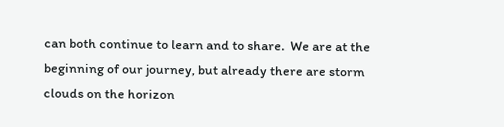can both continue to learn and to share.  We are at the beginning of our journey, but already there are storm clouds on the horizon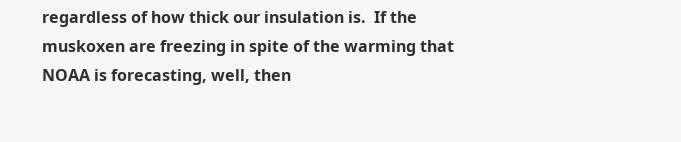regardless of how thick our insulation is.  If the muskoxen are freezing in spite of the warming that NOAA is forecasting, well, then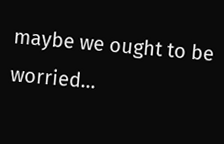maybe we ought to be worried…